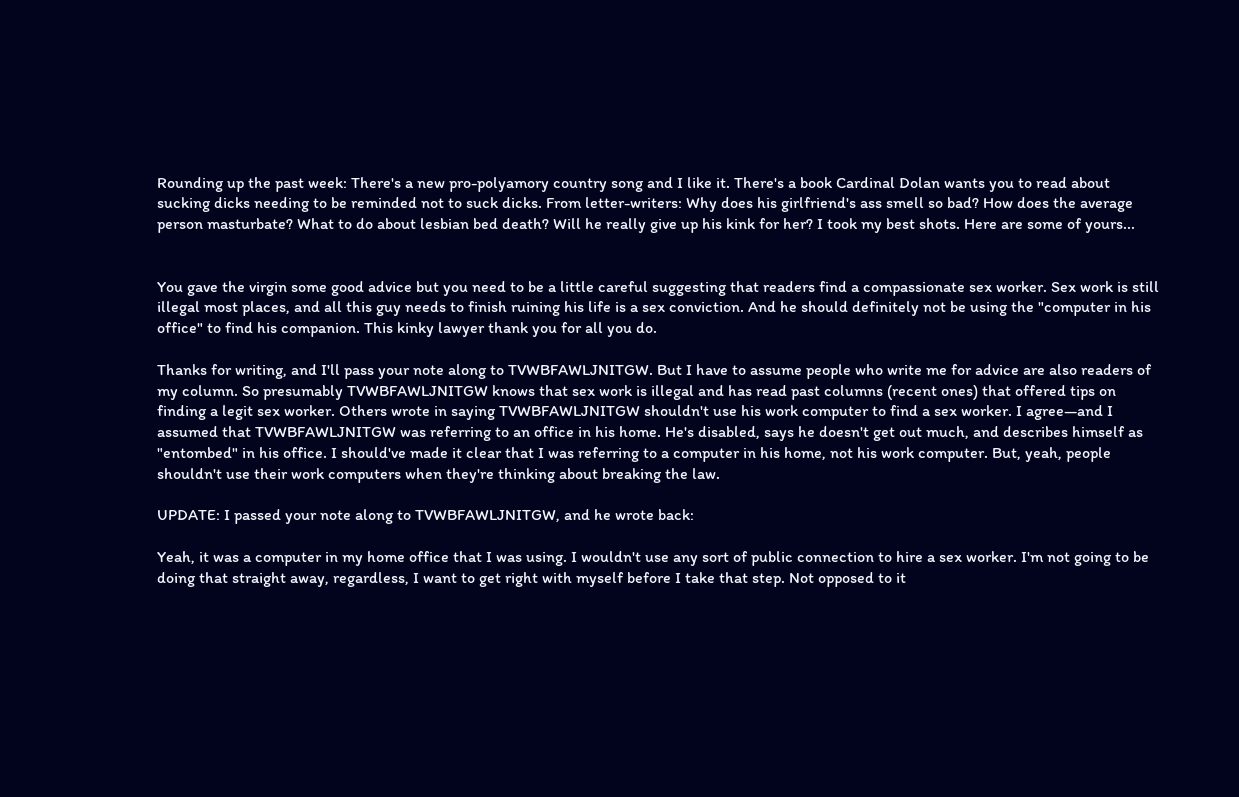Rounding up the past week: There's a new pro-polyamory country song and I like it. There's a book Cardinal Dolan wants you to read about sucking dicks needing to be reminded not to suck dicks. From letter-writers: Why does his girlfriend's ass smell so bad? How does the average person masturbate? What to do about lesbian bed death? Will he really give up his kink for her? I took my best shots. Here are some of yours...


You gave the virgin some good advice but you need to be a little careful suggesting that readers find a compassionate sex worker. Sex work is still illegal most places, and all this guy needs to finish ruining his life is a sex conviction. And he should definitely not be using the "computer in his office" to find his companion. This kinky lawyer thank you for all you do.

Thanks for writing, and I'll pass your note along to TVWBFAWLJNITGW. But I have to assume people who write me for advice are also readers of my column. So presumably TVWBFAWLJNITGW knows that sex work is illegal and has read past columns (recent ones) that offered tips on finding a legit sex worker. Others wrote in saying TVWBFAWLJNITGW shouldn't use his work computer to find a sex worker. I agree—and I assumed that TVWBFAWLJNITGW was referring to an office in his home. He's disabled, says he doesn't get out much, and describes himself as "entombed" in his office. I should've made it clear that I was referring to a computer in his home, not his work computer. But, yeah, people shouldn't use their work computers when they're thinking about breaking the law.

UPDATE: I passed your note along to TVWBFAWLJNITGW, and he wrote back:

Yeah, it was a computer in my home office that I was using. I wouldn't use any sort of public connection to hire a sex worker. I'm not going to be doing that straight away, regardless, I want to get right with myself before I take that step. Not opposed to it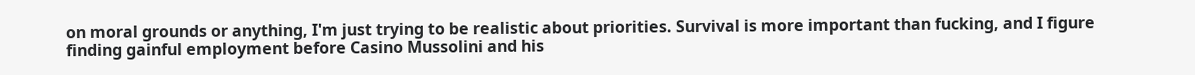on moral grounds or anything, I'm just trying to be realistic about priorities. Survival is more important than fucking, and I figure finding gainful employment before Casino Mussolini and his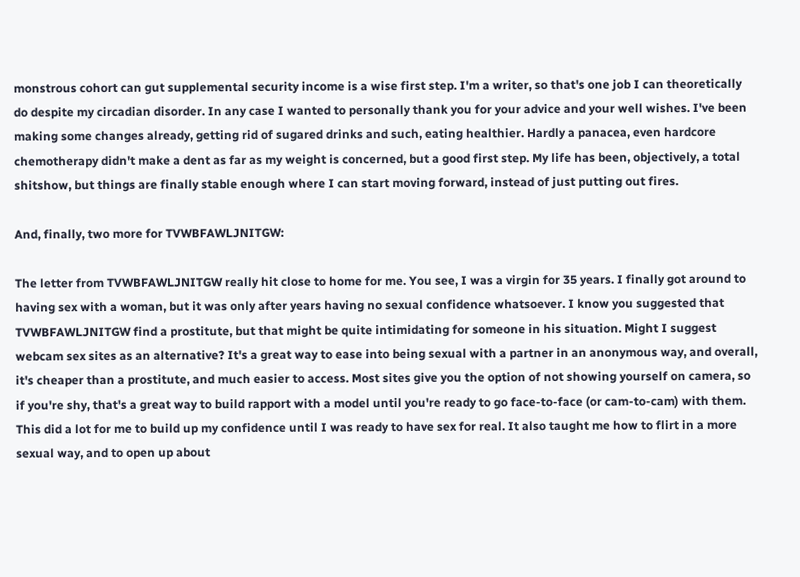monstrous cohort can gut supplemental security income is a wise first step. I'm a writer, so that's one job I can theoretically do despite my circadian disorder. In any case I wanted to personally thank you for your advice and your well wishes. I've been making some changes already, getting rid of sugared drinks and such, eating healthier. Hardly a panacea, even hardcore chemotherapy didn't make a dent as far as my weight is concerned, but a good first step. My life has been, objectively, a total shitshow, but things are finally stable enough where I can start moving forward, instead of just putting out fires.

And, finally, two more for TVWBFAWLJNITGW:

The letter from TVWBFAWLJNITGW really hit close to home for me. You see, I was a virgin for 35 years. I finally got around to having sex with a woman, but it was only after years having no sexual confidence whatsoever. I know you suggested that TVWBFAWLJNITGW find a prostitute, but that might be quite intimidating for someone in his situation. Might I suggest webcam sex sites as an alternative? It's a great way to ease into being sexual with a partner in an anonymous way, and overall, it's cheaper than a prostitute, and much easier to access. Most sites give you the option of not showing yourself on camera, so if you're shy, that's a great way to build rapport with a model until you're ready to go face-to-face (or cam-to-cam) with them. This did a lot for me to build up my confidence until I was ready to have sex for real. It also taught me how to flirt in a more sexual way, and to open up about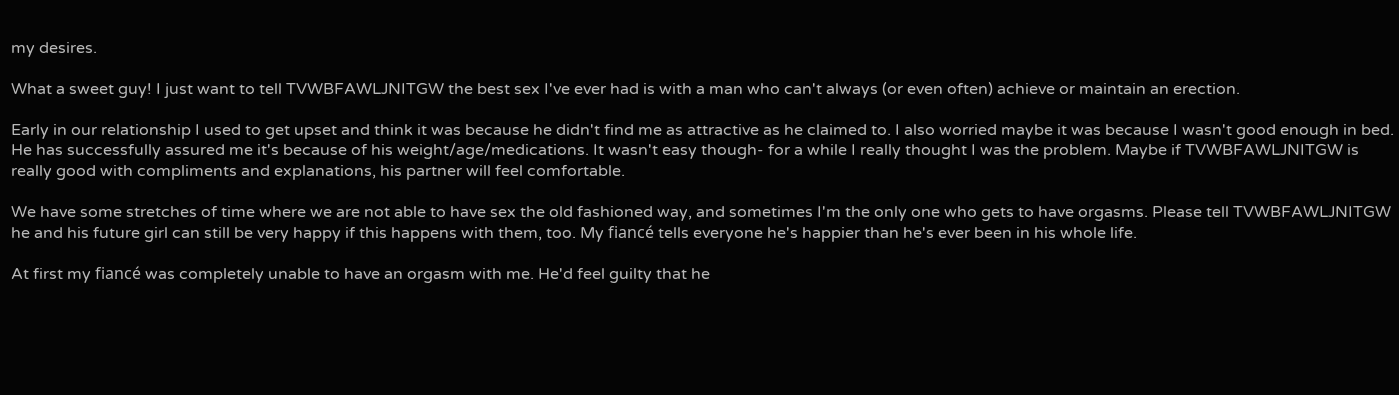my desires.

What a sweet guy! I just want to tell TVWBFAWLJNITGW the best sex I've ever had is with a man who can't always (or even often) achieve or maintain an erection.

Early in our relationship I used to get upset and think it was because he didn't find me as attractive as he claimed to. I also worried maybe it was because I wasn't good enough in bed. He has successfully assured me it's because of his weight/age/medications. It wasn't easy though- for a while I really thought I was the problem. Maybe if TVWBFAWLJNITGW is really good with compliments and explanations, his partner will feel comfortable.

We have some stretches of time where we are not able to have sex the old fashioned way, and sometimes I'm the only one who gets to have orgasms. Please tell TVWBFAWLJNITGW he and his future girl can still be very happy if this happens with them, too. My fiancé tells everyone he's happier than he's ever been in his whole life.

At first my fiancé was completely unable to have an orgasm with me. He'd feel guilty that he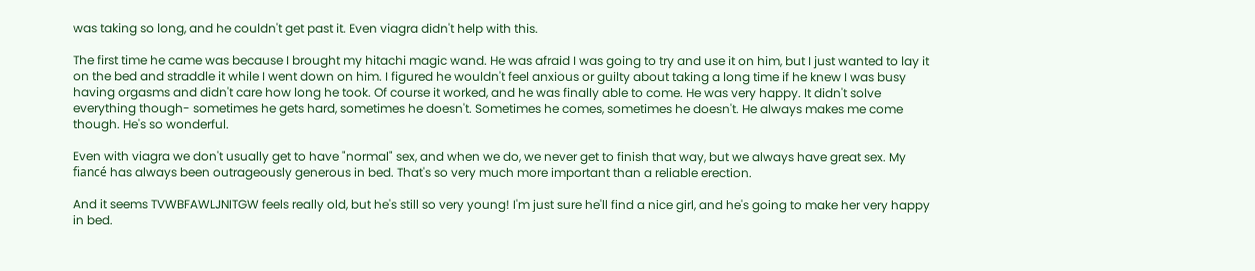was taking so long, and he couldn't get past it. Even viagra didn't help with this.

The first time he came was because I brought my hitachi magic wand. He was afraid I was going to try and use it on him, but I just wanted to lay it on the bed and straddle it while I went down on him. I figured he wouldn't feel anxious or guilty about taking a long time if he knew I was busy having orgasms and didn't care how long he took. Of course it worked, and he was finally able to come. He was very happy. It didn't solve everything though- sometimes he gets hard, sometimes he doesn't. Sometimes he comes, sometimes he doesn't. He always makes me come though. He's so wonderful.

Even with viagra we don't usually get to have "normal" sex, and when we do, we never get to finish that way, but we always have great sex. My fiancé has always been outrageously generous in bed. That's so very much more important than a reliable erection.

And it seems TVWBFAWLJNITGW feels really old, but he's still so very young! I'm just sure he'll find a nice girl, and he's going to make her very happy in bed.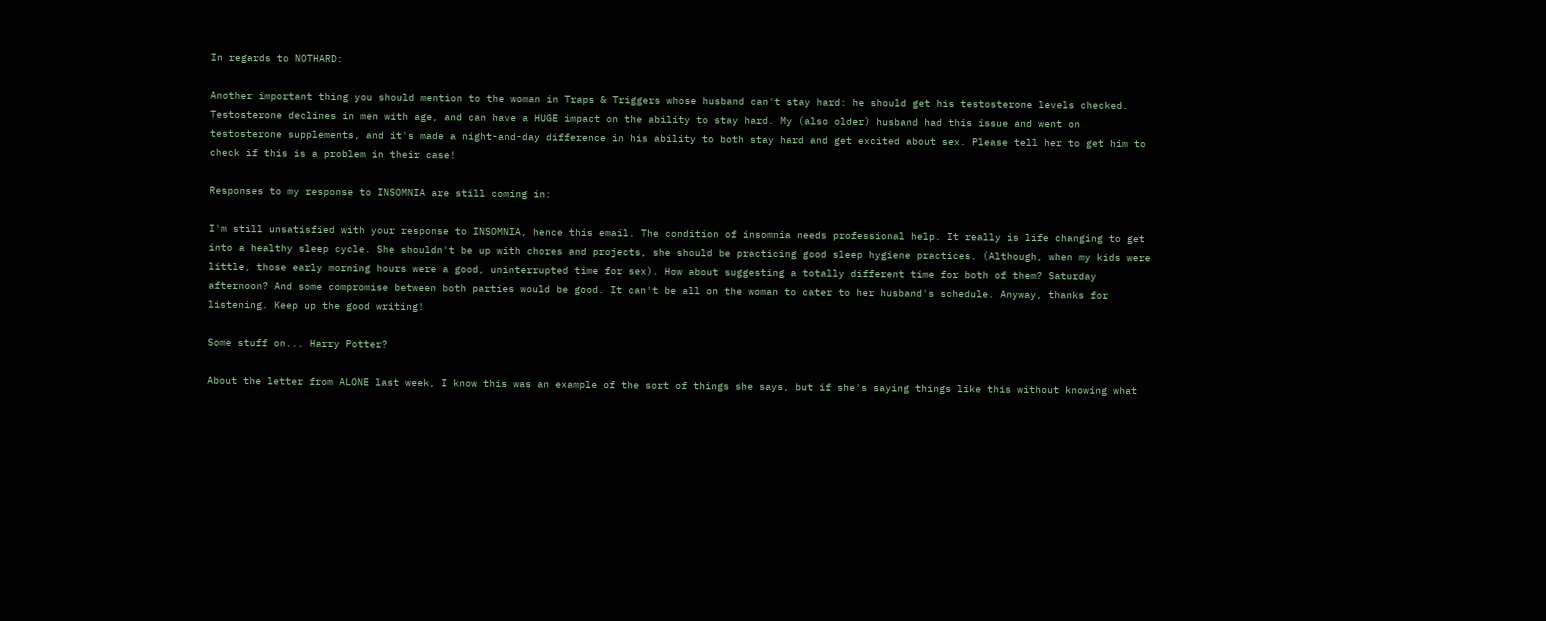In regards to NOTHARD:

Another important thing you should mention to the woman in Traps & Triggers whose husband can't stay hard: he should get his testosterone levels checked. Testosterone declines in men with age, and can have a HUGE impact on the ability to stay hard. My (also older) husband had this issue and went on testosterone supplements, and it's made a night-and-day difference in his ability to both stay hard and get excited about sex. Please tell her to get him to check if this is a problem in their case!

Responses to my response to INSOMNIA are still coming in:

I'm still unsatisfied with your response to INSOMNIA, hence this email. The condition of insomnia needs professional help. It really is life changing to get into a healthy sleep cycle. She shouldn't be up with chores and projects, she should be practicing good sleep hygiene practices. (Although, when my kids were little, those early morning hours were a good, uninterrupted time for sex). How about suggesting a totally different time for both of them? Saturday afternoon? And some compromise between both parties would be good. It can't be all on the woman to cater to her husband's schedule. Anyway, thanks for listening. Keep up the good writing!

Some stuff on... Harry Potter?

About the letter from ALONE last week, I know this was an example of the sort of things she says, but if she's saying things like this without knowing what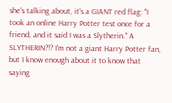she's talking about, it's a GIANT red flag: "I took an online Harry Potter test once for a friend, and it said I was a Slytherin." A SLYTHERIN?!? I'm not a giant Harry Potter fan, but I know enough about it to know that saying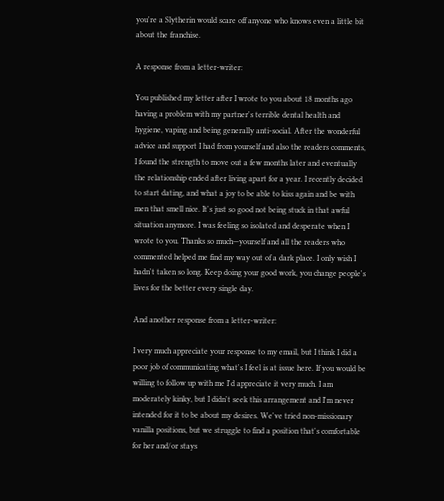you're a Slytherin would scare off anyone who knows even a little bit about the franchise.

A response from a letter-writer:

You published my letter after I wrote to you about 18 months ago having a problem with my partner's terrible dental health and hygiene, vaping and being generally anti-social. After the wonderful advice and support I had from yourself and also the readers comments, I found the strength to move out a few months later and eventually the relationship ended after living apart for a year. I recently decided to start dating, and what a joy to be able to kiss again and be with men that smell nice. It's just so good not being stuck in that awful situation anymore. I was feeling so isolated and desperate when I wrote to you. Thanks so much—yourself and all the readers who commented helped me find my way out of a dark place. I only wish I hadn't taken so long. Keep doing your good work, you change people's lives for the better every single day.

And another response from a letter-writer:

I very much appreciate your response to my email, but I think I did a poor job of communicating what's I feel is at issue here. If you would be willing to follow up with me I'd appreciate it very much. I am moderately kinky, but I didn't seek this arrangement and I'm never intended for it to be about my desires. We've tried non-missionary vanilla positions, but we struggle to find a position that's comfortable for her and/or stays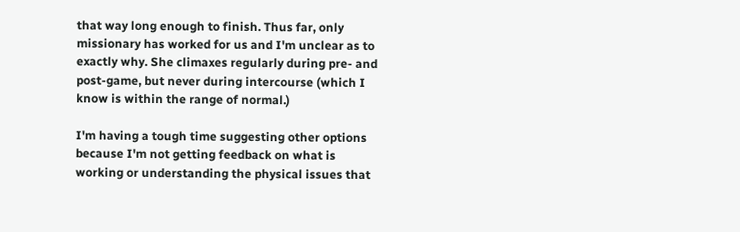that way long enough to finish. Thus far, only missionary has worked for us and I'm unclear as to exactly why. She climaxes regularly during pre- and post-game, but never during intercourse (which I know is within the range of normal.)

I'm having a tough time suggesting other options because I'm not getting feedback on what is working or understanding the physical issues that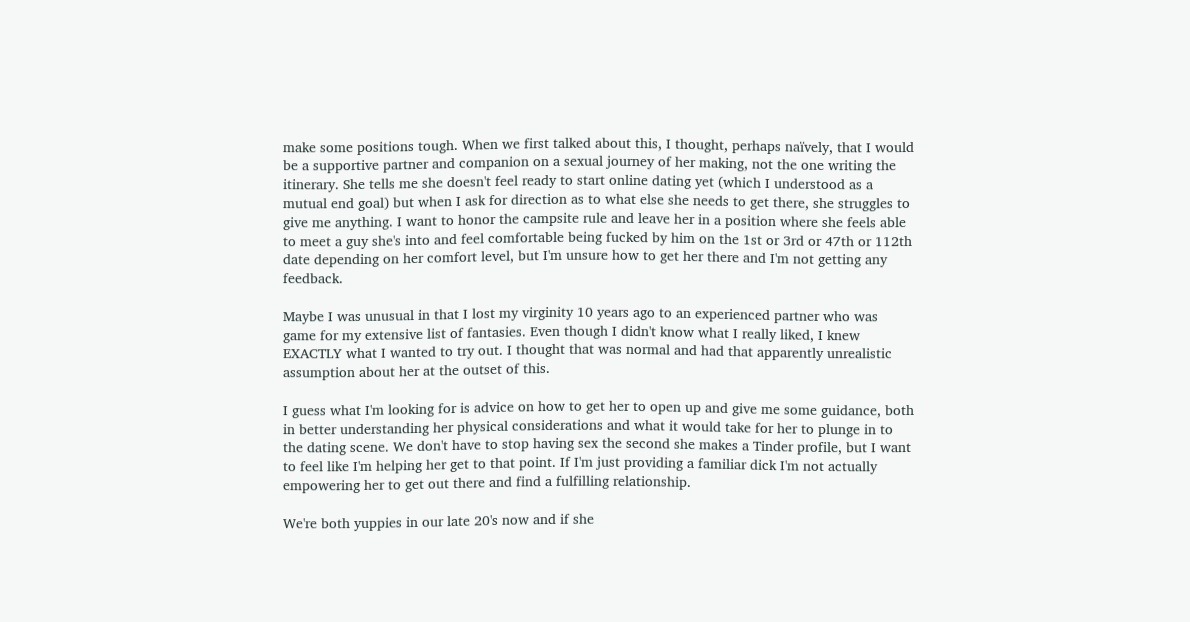make some positions tough. When we first talked about this, I thought, perhaps naïvely, that I would be a supportive partner and companion on a sexual journey of her making, not the one writing the itinerary. She tells me she doesn't feel ready to start online dating yet (which I understood as a mutual end goal) but when I ask for direction as to what else she needs to get there, she struggles to give me anything. I want to honor the campsite rule and leave her in a position where she feels able to meet a guy she's into and feel comfortable being fucked by him on the 1st or 3rd or 47th or 112th date depending on her comfort level, but I'm unsure how to get her there and I'm not getting any feedback.

Maybe I was unusual in that I lost my virginity 10 years ago to an experienced partner who was game for my extensive list of fantasies. Even though I didn't know what I really liked, I knew EXACTLY what I wanted to try out. I thought that was normal and had that apparently unrealistic assumption about her at the outset of this.

I guess what I'm looking for is advice on how to get her to open up and give me some guidance, both in better understanding her physical considerations and what it would take for her to plunge in to the dating scene. We don't have to stop having sex the second she makes a Tinder profile, but I want to feel like I'm helping her get to that point. If I'm just providing a familiar dick I'm not actually empowering her to get out there and find a fulfilling relationship.

We're both yuppies in our late 20's now and if she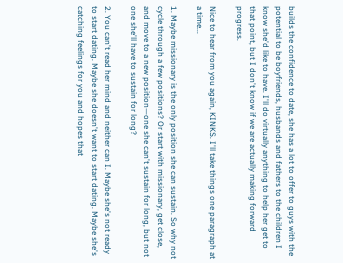builds the confidence to date, she has a lot to offer to guys with the potential to be boyfriends, husbands and fathers to the children I know she'd like to have. I'll do virtually anything to help her get to that point, but I don't know if we are actually making forward progress.

Nice to hear from you again, KINKS. I'll take things one paragraph at a time...

1. Maybe missionary is the only position she can sustain. So why not cycle through a few positions? Or start with missionary, get close, and move to a new position—one she can't sustain for long, but not one she'll have to sustain for long?

2. You can't read her mind and neither can I. Maybe she's not ready to start dating. Maybe she doesn't want to start dating. Maybe she's catching feelings for you and hopes that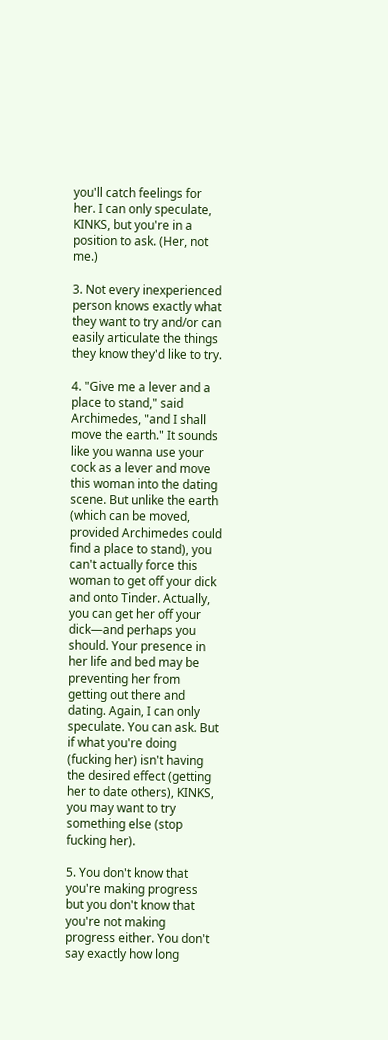you'll catch feelings for her. I can only speculate, KINKS, but you're in a position to ask. (Her, not me.)

3. Not every inexperienced person knows exactly what they want to try and/or can easily articulate the things they know they'd like to try.

4. "Give me a lever and a place to stand," said Archimedes, "and I shall move the earth." It sounds like you wanna use your cock as a lever and move this woman into the dating scene. But unlike the earth (which can be moved, provided Archimedes could find a place to stand), you can't actually force this woman to get off your dick and onto Tinder. Actually, you can get her off your dick—and perhaps you should. Your presence in her life and bed may be preventing her from getting out there and dating. Again, I can only speculate. You can ask. But if what you're doing (fucking her) isn't having the desired effect (getting her to date others), KINKS, you may want to try something else (stop fucking her).

5. You don't know that you're making progress but you don't know that you're not making progress either. You don't say exactly how long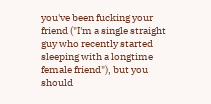you've been fucking your friend ("I'm a single straight guy who recently started sleeping with a longtime female friend"), but you should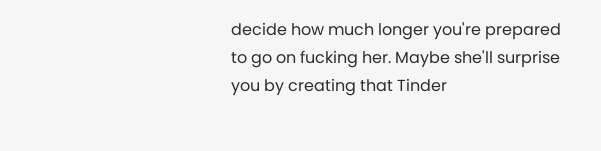decide how much longer you're prepared to go on fucking her. Maybe she'll surprise you by creating that Tinder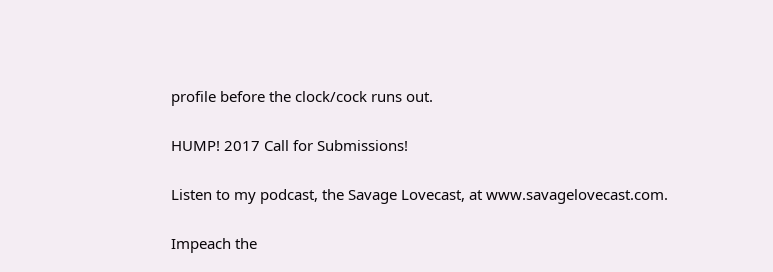profile before the clock/cock runs out.

HUMP! 2017 Call for Submissions!

Listen to my podcast, the Savage Lovecast, at www.savagelovecast.com.

Impeach the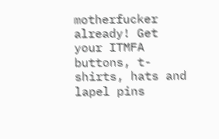motherfucker already! Get your ITMFA buttons, t-shirts, hats and lapel pins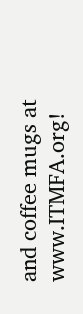and coffee mugs at www.ITMFA.org!